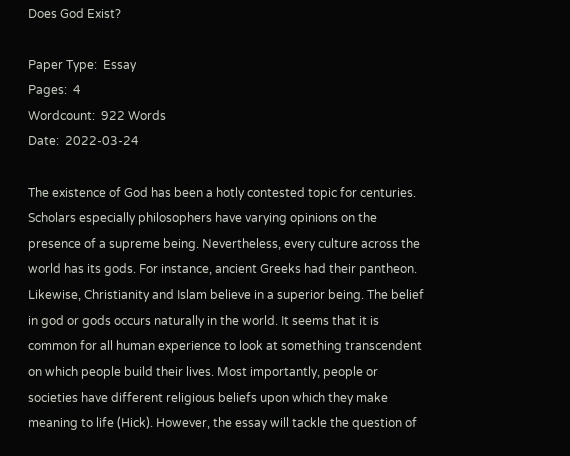Does God Exist?

Paper Type:  Essay
Pages:  4
Wordcount:  922 Words
Date:  2022-03-24

The existence of God has been a hotly contested topic for centuries. Scholars especially philosophers have varying opinions on the presence of a supreme being. Nevertheless, every culture across the world has its gods. For instance, ancient Greeks had their pantheon. Likewise, Christianity and Islam believe in a superior being. The belief in god or gods occurs naturally in the world. It seems that it is common for all human experience to look at something transcendent on which people build their lives. Most importantly, people or societies have different religious beliefs upon which they make meaning to life (Hick). However, the essay will tackle the question of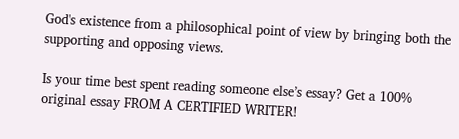God's existence from a philosophical point of view by bringing both the supporting and opposing views.

Is your time best spent reading someone else’s essay? Get a 100% original essay FROM A CERTIFIED WRITER!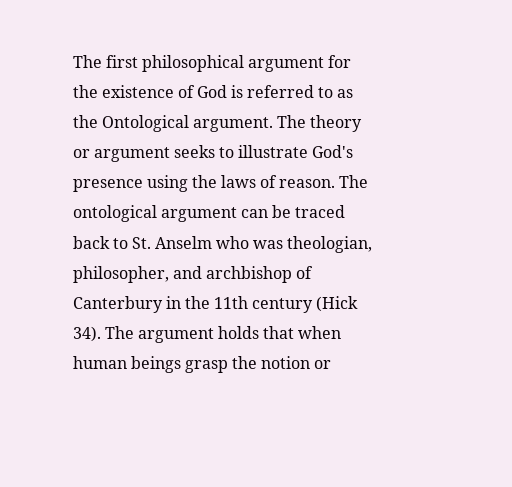The first philosophical argument for the existence of God is referred to as the Ontological argument. The theory or argument seeks to illustrate God's presence using the laws of reason. The ontological argument can be traced back to St. Anselm who was theologian, philosopher, and archbishop of Canterbury in the 11th century (Hick 34). The argument holds that when human beings grasp the notion or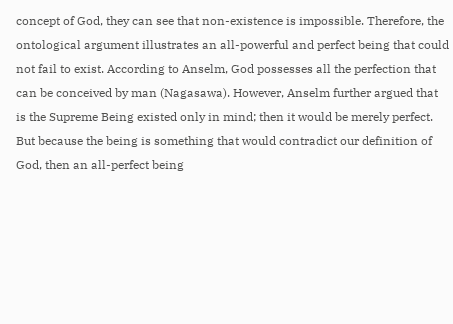concept of God, they can see that non-existence is impossible. Therefore, the ontological argument illustrates an all-powerful and perfect being that could not fail to exist. According to Anselm, God possesses all the perfection that can be conceived by man (Nagasawa). However, Anselm further argued that is the Supreme Being existed only in mind; then it would be merely perfect. But because the being is something that would contradict our definition of God, then an all-perfect being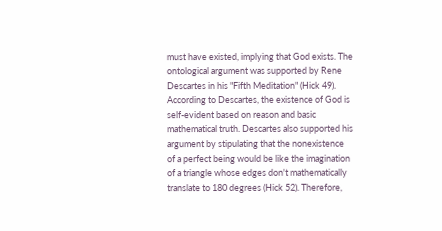must have existed, implying that God exists. The ontological argument was supported by Rene Descartes in his "Fifth Meditation" (Hick 49). According to Descartes, the existence of God is self-evident based on reason and basic mathematical truth. Descartes also supported his argument by stipulating that the nonexistence of a perfect being would be like the imagination of a triangle whose edges don't mathematically translate to 180 degrees (Hick 52). Therefore,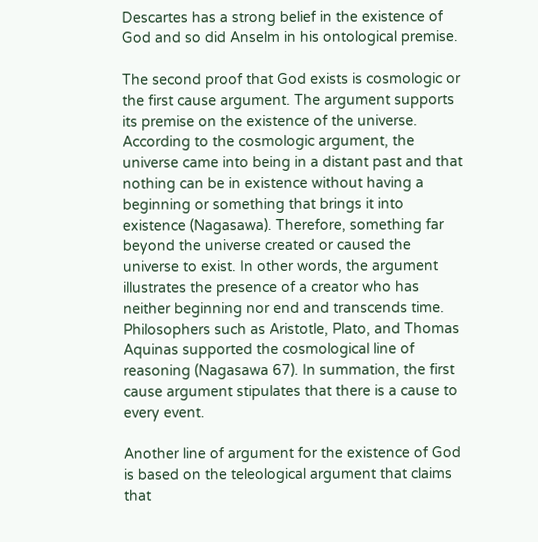Descartes has a strong belief in the existence of God and so did Anselm in his ontological premise.

The second proof that God exists is cosmologic or the first cause argument. The argument supports its premise on the existence of the universe. According to the cosmologic argument, the universe came into being in a distant past and that nothing can be in existence without having a beginning or something that brings it into existence (Nagasawa). Therefore, something far beyond the universe created or caused the universe to exist. In other words, the argument illustrates the presence of a creator who has neither beginning nor end and transcends time. Philosophers such as Aristotle, Plato, and Thomas Aquinas supported the cosmological line of reasoning (Nagasawa 67). In summation, the first cause argument stipulates that there is a cause to every event.

Another line of argument for the existence of God is based on the teleological argument that claims that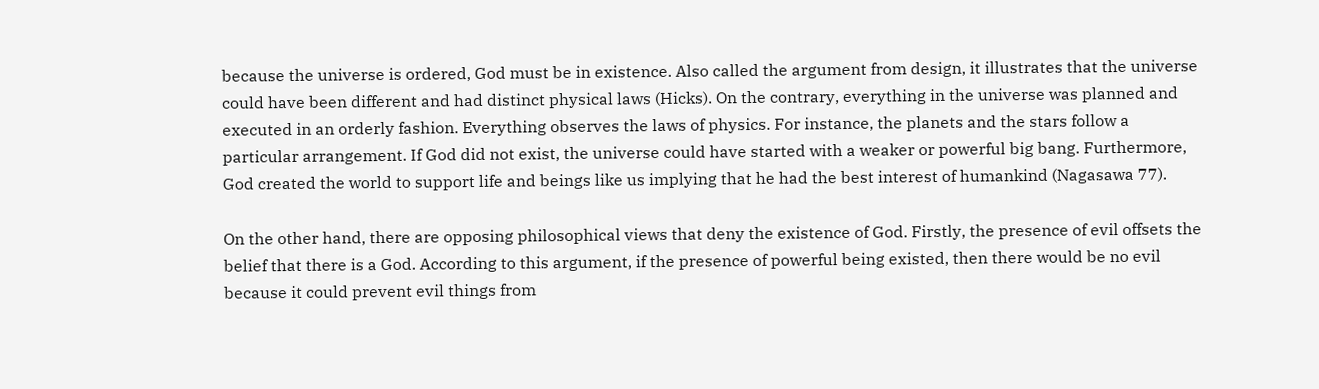because the universe is ordered, God must be in existence. Also called the argument from design, it illustrates that the universe could have been different and had distinct physical laws (Hicks). On the contrary, everything in the universe was planned and executed in an orderly fashion. Everything observes the laws of physics. For instance, the planets and the stars follow a particular arrangement. If God did not exist, the universe could have started with a weaker or powerful big bang. Furthermore, God created the world to support life and beings like us implying that he had the best interest of humankind (Nagasawa 77).

On the other hand, there are opposing philosophical views that deny the existence of God. Firstly, the presence of evil offsets the belief that there is a God. According to this argument, if the presence of powerful being existed, then there would be no evil because it could prevent evil things from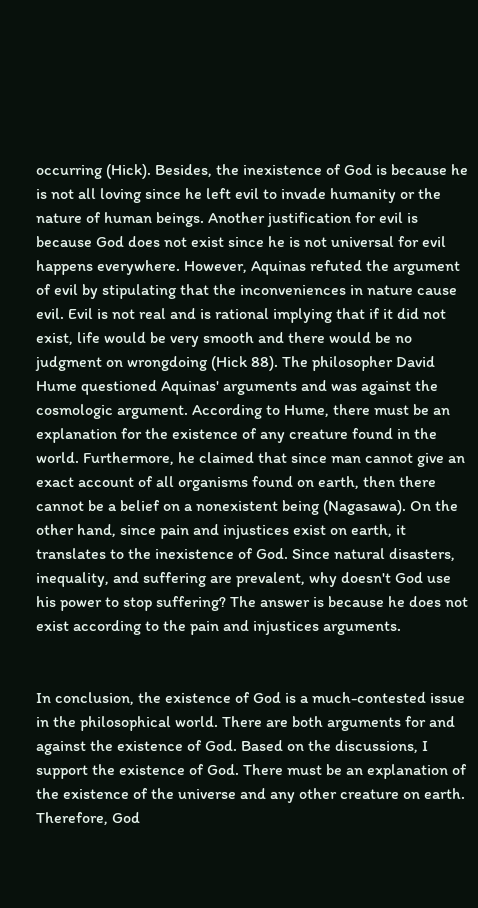occurring (Hick). Besides, the inexistence of God is because he is not all loving since he left evil to invade humanity or the nature of human beings. Another justification for evil is because God does not exist since he is not universal for evil happens everywhere. However, Aquinas refuted the argument of evil by stipulating that the inconveniences in nature cause evil. Evil is not real and is rational implying that if it did not exist, life would be very smooth and there would be no judgment on wrongdoing (Hick 88). The philosopher David Hume questioned Aquinas' arguments and was against the cosmologic argument. According to Hume, there must be an explanation for the existence of any creature found in the world. Furthermore, he claimed that since man cannot give an exact account of all organisms found on earth, then there cannot be a belief on a nonexistent being (Nagasawa). On the other hand, since pain and injustices exist on earth, it translates to the inexistence of God. Since natural disasters, inequality, and suffering are prevalent, why doesn't God use his power to stop suffering? The answer is because he does not exist according to the pain and injustices arguments.


In conclusion, the existence of God is a much-contested issue in the philosophical world. There are both arguments for and against the existence of God. Based on the discussions, I support the existence of God. There must be an explanation of the existence of the universe and any other creature on earth. Therefore, God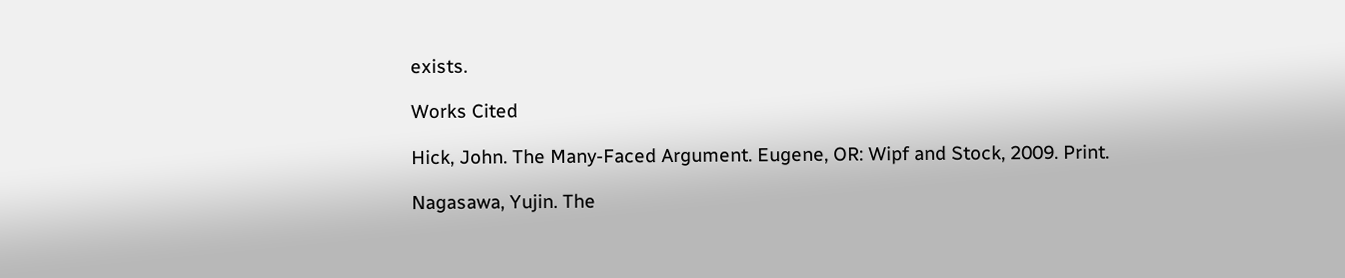exists.

Works Cited

Hick, John. The Many-Faced Argument. Eugene, OR: Wipf and Stock, 2009. Print.

Nagasawa, Yujin. The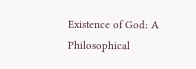Existence of God: A Philosophical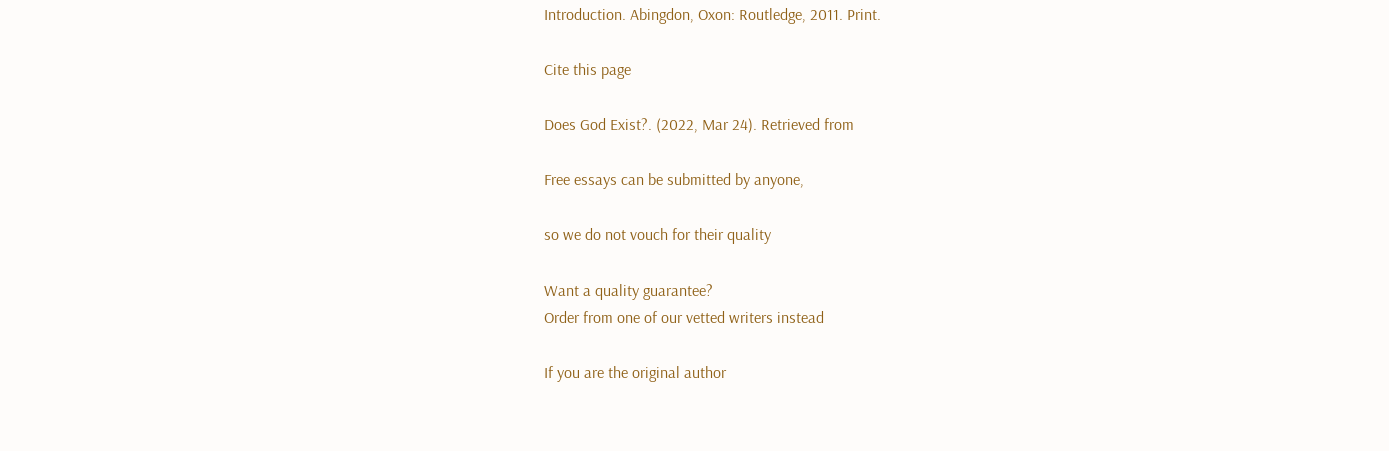Introduction. Abingdon, Oxon: Routledge, 2011. Print.

Cite this page

Does God Exist?. (2022, Mar 24). Retrieved from

Free essays can be submitted by anyone,

so we do not vouch for their quality

Want a quality guarantee?
Order from one of our vetted writers instead

If you are the original author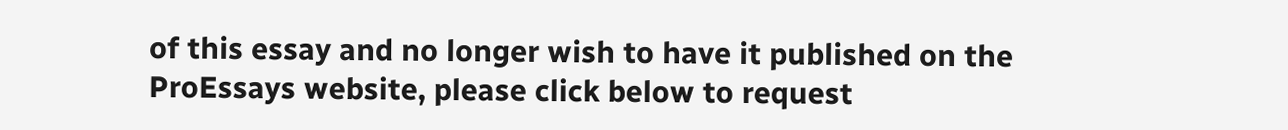of this essay and no longer wish to have it published on the ProEssays website, please click below to request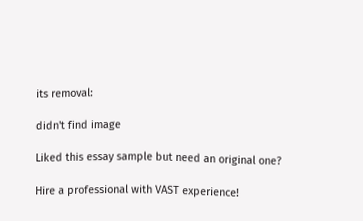its removal:

didn't find image

Liked this essay sample but need an original one?

Hire a professional with VAST experience!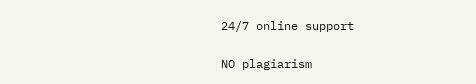24/7 online support

NO plagiarism